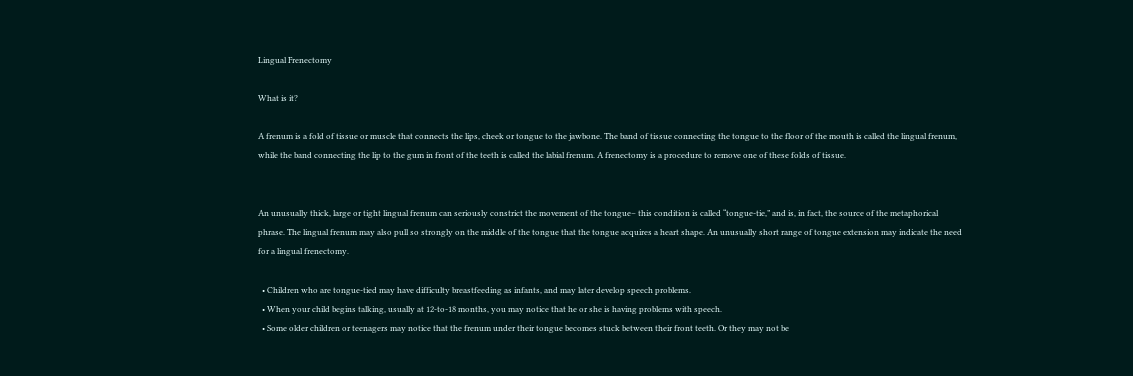Lingual Frenectomy

What is it?

A frenum is a fold of tissue or muscle that connects the lips, cheek or tongue to the jawbone. The band of tissue connecting the tongue to the floor of the mouth is called the lingual frenum, while the band connecting the lip to the gum in front of the teeth is called the labial frenum. A frenectomy is a procedure to remove one of these folds of tissue.


An unusually thick, large or tight lingual frenum can seriously constrict the movement of the tongue– this condition is called “tongue-tie,” and is, in fact, the source of the metaphorical phrase. The lingual frenum may also pull so strongly on the middle of the tongue that the tongue acquires a heart shape. An unusually short range of tongue extension may indicate the need for a lingual frenectomy.

  • Children who are tongue-tied may have difficulty breastfeeding as infants, and may later develop speech problems.
  • When your child begins talking, usually at 12-to-18 months, you may notice that he or she is having problems with speech.
  • Some older children or teenagers may notice that the frenum under their tongue becomes stuck between their front teeth. Or they may not be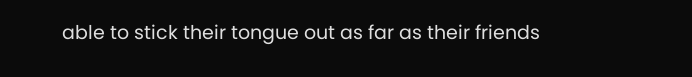able to stick their tongue out as far as their friends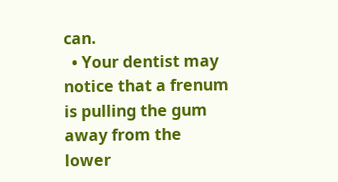can.
  • Your dentist may notice that a frenum is pulling the gum away from the lower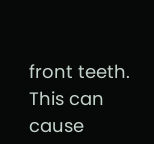front teeth. This can cause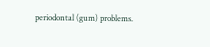periodontal (gum) problems.